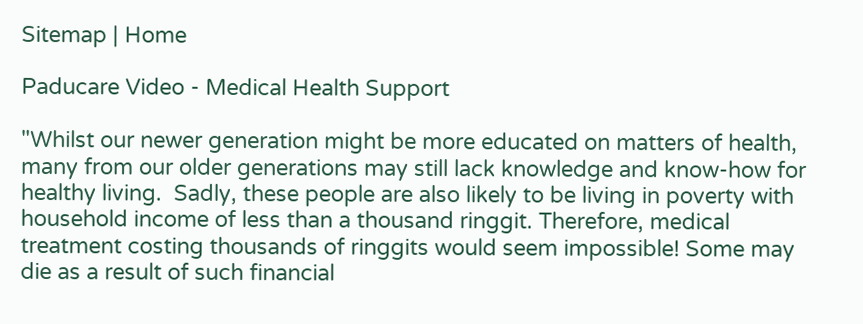Sitemap | Home

Paducare Video - Medical Health Support

"Whilst our newer generation might be more educated on matters of health, many from our older generations may still lack knowledge and know-how for healthy living.  Sadly, these people are also likely to be living in poverty with household income of less than a thousand ringgit. Therefore, medical treatment costing thousands of ringgits would seem impossible! Some may die as a result of such financial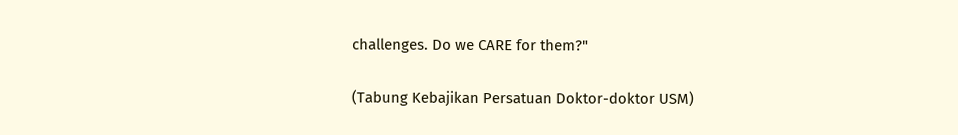challenges. Do we CARE for them?"

(Tabung Kebajikan Persatuan Doktor-doktor USM)